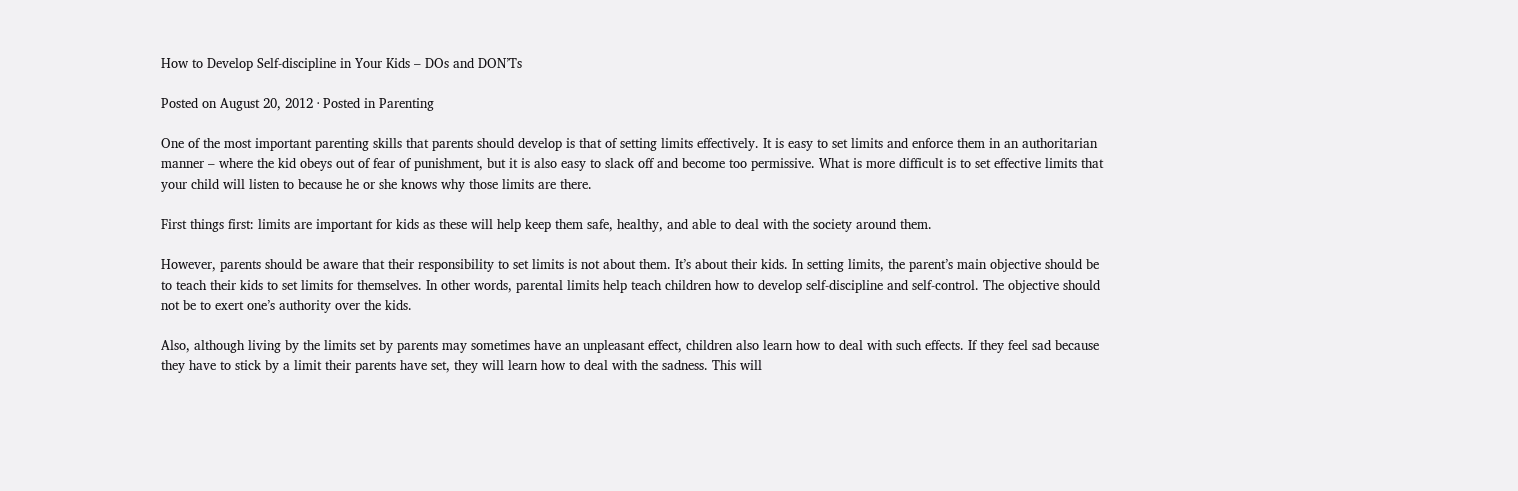How to Develop Self-discipline in Your Kids – DOs and DON’Ts

Posted on August 20, 2012 · Posted in Parenting

One of the most important parenting skills that parents should develop is that of setting limits effectively. It is easy to set limits and enforce them in an authoritarian manner – where the kid obeys out of fear of punishment, but it is also easy to slack off and become too permissive. What is more difficult is to set effective limits that your child will listen to because he or she knows why those limits are there.

First things first: limits are important for kids as these will help keep them safe, healthy, and able to deal with the society around them.

However, parents should be aware that their responsibility to set limits is not about them. It’s about their kids. In setting limits, the parent’s main objective should be to teach their kids to set limits for themselves. In other words, parental limits help teach children how to develop self-discipline and self-control. The objective should not be to exert one’s authority over the kids.

Also, although living by the limits set by parents may sometimes have an unpleasant effect, children also learn how to deal with such effects. If they feel sad because they have to stick by a limit their parents have set, they will learn how to deal with the sadness. This will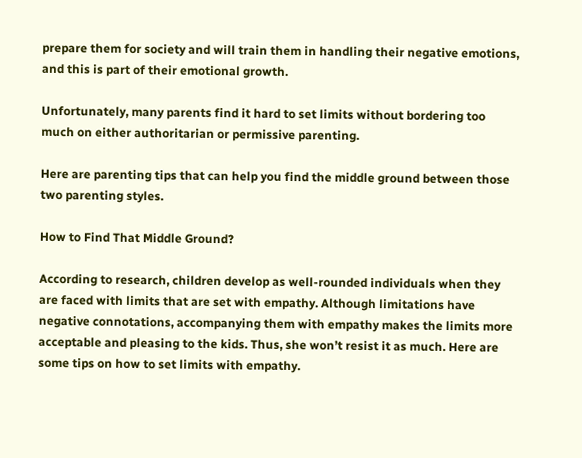prepare them for society and will train them in handling their negative emotions, and this is part of their emotional growth.

Unfortunately, many parents find it hard to set limits without bordering too much on either authoritarian or permissive parenting.

Here are parenting tips that can help you find the middle ground between those two parenting styles.

How to Find That Middle Ground?

According to research, children develop as well-rounded individuals when they are faced with limits that are set with empathy. Although limitations have negative connotations, accompanying them with empathy makes the limits more acceptable and pleasing to the kids. Thus, she won’t resist it as much. Here are some tips on how to set limits with empathy.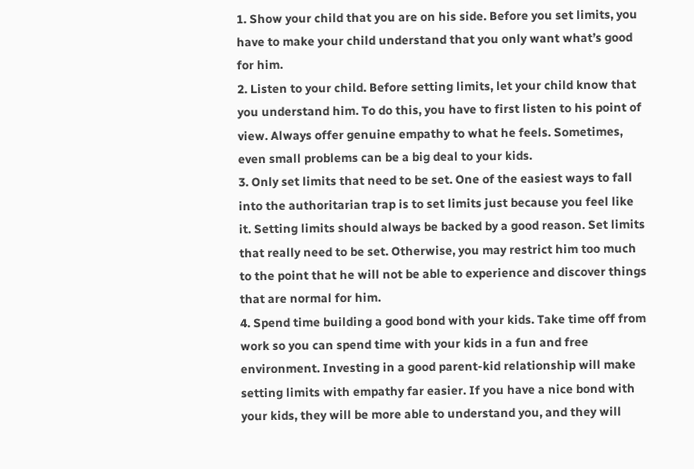1. Show your child that you are on his side. Before you set limits, you have to make your child understand that you only want what’s good for him.
2. Listen to your child. Before setting limits, let your child know that you understand him. To do this, you have to first listen to his point of view. Always offer genuine empathy to what he feels. Sometimes, even small problems can be a big deal to your kids.
3. Only set limits that need to be set. One of the easiest ways to fall into the authoritarian trap is to set limits just because you feel like it. Setting limits should always be backed by a good reason. Set limits that really need to be set. Otherwise, you may restrict him too much to the point that he will not be able to experience and discover things that are normal for him.
4. Spend time building a good bond with your kids. Take time off from work so you can spend time with your kids in a fun and free environment. Investing in a good parent-kid relationship will make setting limits with empathy far easier. If you have a nice bond with your kids, they will be more able to understand you, and they will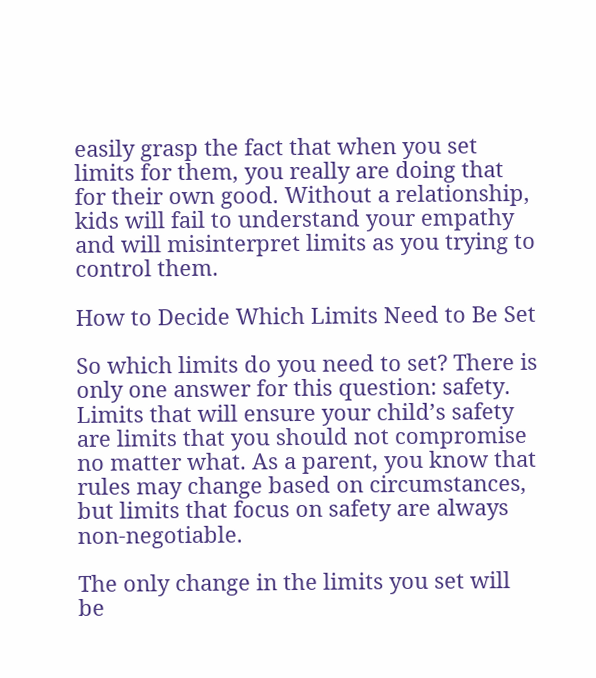easily grasp the fact that when you set limits for them, you really are doing that for their own good. Without a relationship, kids will fail to understand your empathy and will misinterpret limits as you trying to control them.

How to Decide Which Limits Need to Be Set

So which limits do you need to set? There is only one answer for this question: safety. Limits that will ensure your child’s safety are limits that you should not compromise no matter what. As a parent, you know that rules may change based on circumstances, but limits that focus on safety are always non-negotiable.

The only change in the limits you set will be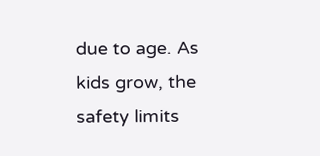due to age. As kids grow, the safety limits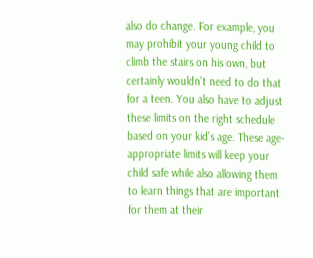also do change. For example, you may prohibit your young child to climb the stairs on his own, but certainly wouldn’t need to do that for a teen. You also have to adjust these limits on the right schedule based on your kid’s age. These age-appropriate limits will keep your child safe while also allowing them to learn things that are important for them at their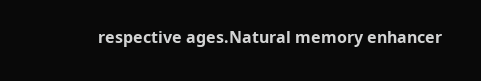respective ages.Natural memory enhancer